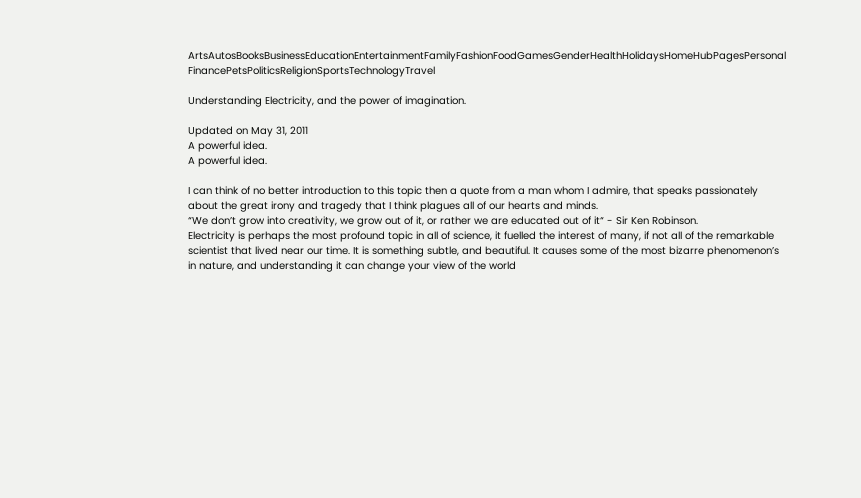ArtsAutosBooksBusinessEducationEntertainmentFamilyFashionFoodGamesGenderHealthHolidaysHomeHubPagesPersonal FinancePetsPoliticsReligionSportsTechnologyTravel

Understanding Electricity, and the power of imagination.

Updated on May 31, 2011
A powerful idea.
A powerful idea.

I can think of no better introduction to this topic then a quote from a man whom I admire, that speaks passionately about the great irony and tragedy that I think plagues all of our hearts and minds.
“We don’t grow into creativity, we grow out of it, or rather we are educated out of it“ - Sir Ken Robinson.
Electricity is perhaps the most profound topic in all of science, it fuelled the interest of many, if not all of the remarkable scientist that lived near our time. It is something subtle, and beautiful. It causes some of the most bizarre phenomenon’s in nature, and understanding it can change your view of the world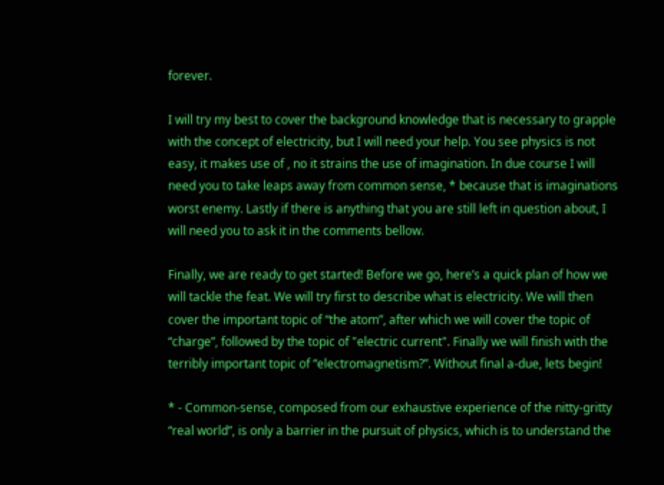forever.

I will try my best to cover the background knowledge that is necessary to grapple with the concept of electricity, but I will need your help. You see physics is not easy, it makes use of , no it strains the use of imagination. In due course I will need you to take leaps away from common sense, * because that is imaginations worst enemy. Lastly if there is anything that you are still left in question about, I will need you to ask it in the comments bellow.

Finally, we are ready to get started! Before we go, here’s a quick plan of how we will tackle the feat. We will try first to describe what is electricity. We will then cover the important topic of “the atom”, after which we will cover the topic of “charge”, followed by the topic of "electric current". Finally we will finish with the terribly important topic of “electromagnetism?”. Without final a-due, lets begin!

* - Common-sense, composed from our exhaustive experience of the nitty-gritty “real world”, is only a barrier in the pursuit of physics, which is to understand the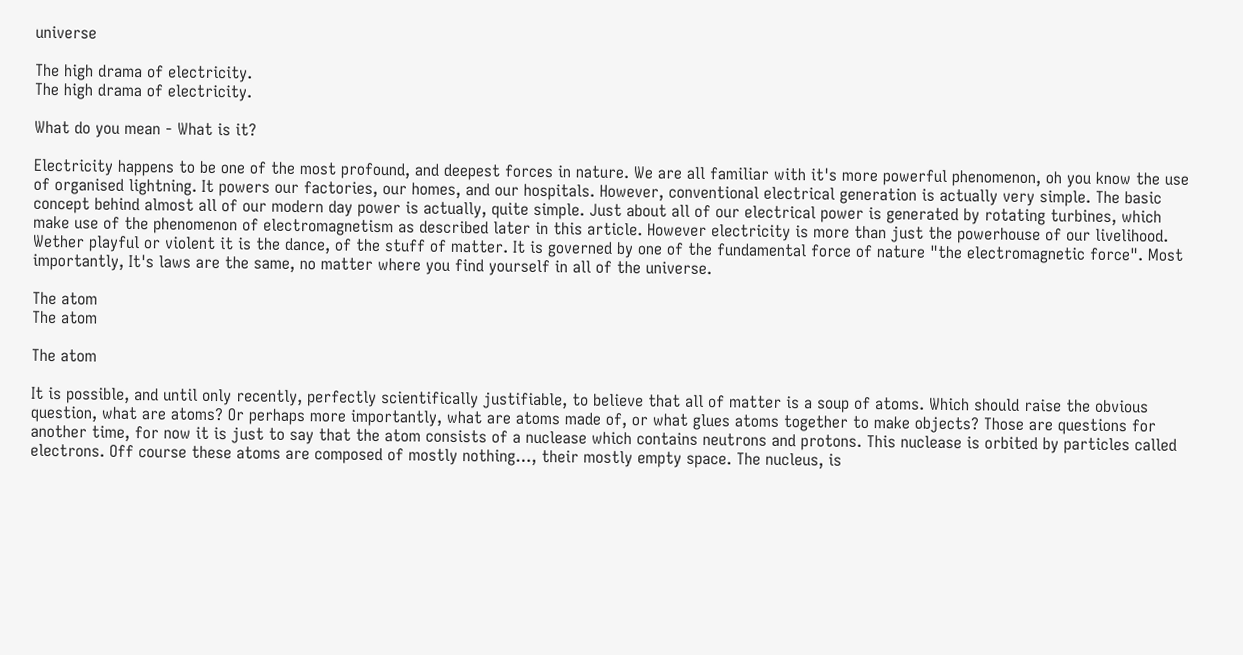universe

The high drama of electricity.
The high drama of electricity.

What do you mean - What is it?

Electricity happens to be one of the most profound, and deepest forces in nature. We are all familiar with it's more powerful phenomenon, oh you know the use of organised lightning. It powers our factories, our homes, and our hospitals. However, conventional electrical generation is actually very simple. The basic concept behind almost all of our modern day power is actually, quite simple. Just about all of our electrical power is generated by rotating turbines, which make use of the phenomenon of electromagnetism as described later in this article. However electricity is more than just the powerhouse of our livelihood. Wether playful or violent it is the dance, of the stuff of matter. It is governed by one of the fundamental force of nature "the electromagnetic force". Most importantly, It's laws are the same, no matter where you find yourself in all of the universe.

The atom
The atom

The atom

It is possible, and until only recently, perfectly scientifically justifiable, to believe that all of matter is a soup of atoms. Which should raise the obvious question, what are atoms? Or perhaps more importantly, what are atoms made of, or what glues atoms together to make objects? Those are questions for another time, for now it is just to say that the atom consists of a nuclease which contains neutrons and protons. This nuclease is orbited by particles called electrons. Off course these atoms are composed of mostly nothing…, their mostly empty space. The nucleus, is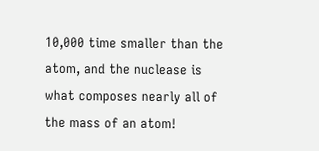10,000 time smaller than the atom, and the nuclease is what composes nearly all of the mass of an atom!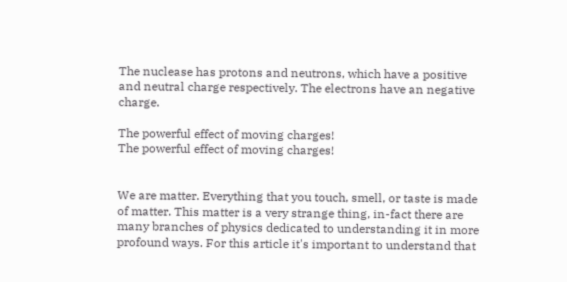The nuclease has protons and neutrons, which have a positive and neutral charge respectively. The electrons have an negative charge.

The powerful effect of moving charges!
The powerful effect of moving charges!


We are matter. Everything that you touch, smell, or taste is made of matter. This matter is a very strange thing, in-fact there are many branches of physics dedicated to understanding it in more profound ways. For this article it's important to understand that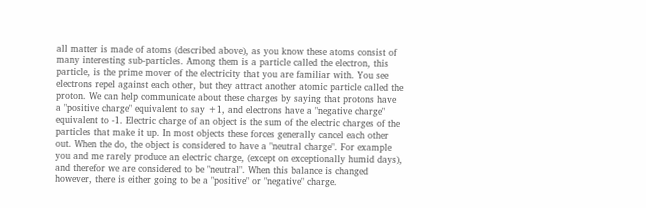all matter is made of atoms (described above), as you know these atoms consist of many interesting sub-particles. Among them is a particle called the electron, this particle, is the prime mover of the electricity that you are familiar with. You see electrons repel against each other, but they attract another atomic particle called the proton. We can help communicate about these charges by saying that protons have a "positive charge" equivalent to say +1, and electrons have a "negative charge" equivalent to -1. Electric charge of an object is the sum of the electric charges of the particles that make it up. In most objects these forces generally cancel each other out. When the do, the object is considered to have a "neutral charge". For example you and me rarely produce an electric charge, (except on exceptionally humid days), and therefor we are considered to be "neutral". When this balance is changed however, there is either going to be a "positive" or "negative" charge.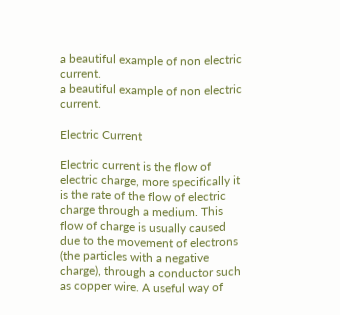a beautiful example of non electric current.
a beautiful example of non electric current.

Electric Current

Electric current is the flow of electric charge, more specifically it is the rate of the flow of electric charge through a medium. This flow of charge is usually caused due to the movement of electrons (the particles with a negative charge), through a conductor such as copper wire. A useful way of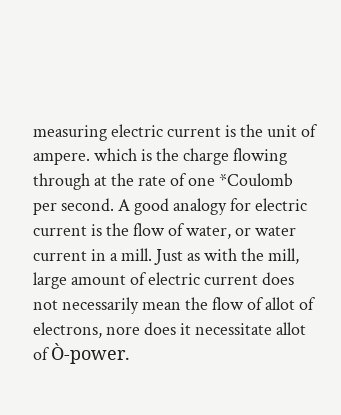measuring electric current is the unit of ampere. which is the charge flowing through at the rate of one *Coulomb per second. A good analogy for electric current is the flow of water, or water current in a mill. Just as with the mill, large amount of electric current does not necessarily mean the flow of allot of electrons, nore does it necessitate allot of Ò-power.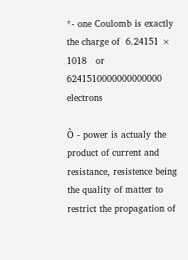*- one Coulomb is exactly the charge of  6.24151 × 1018   or 6241510000000000000 electrons

Ò - power is actualy the product of current and resistance, resistence being the quality of matter to restrict the propagation of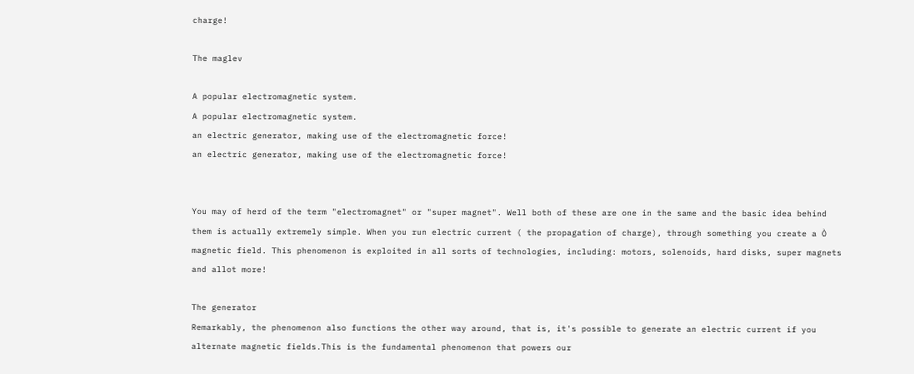charge!

The maglev

A popular electromagnetic system.
A popular electromagnetic system.
an electric generator, making use of the electromagnetic force!
an electric generator, making use of the electromagnetic force!


You may of herd of the term "electromagnet" or "super magnet". Well both of these are one in the same and the basic idea behind them is actually extremely simple. When you run electric current ( the propagation of charge), through something you create a Ò magnetic field. This phenomenon is exploited in all sorts of technologies, including: motors, solenoids, hard disks, super magnets and allot more!

The generator
Remarkably, the phenomenon also functions the other way around, that is, it's possible to generate an electric current if you alternate magnetic fields.This is the fundamental phenomenon that powers our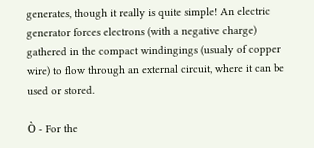generates, though it really is quite simple! An electric generator forces electrons (with a negative charge) gathered in the compact windingings (usualy of copper wire) to flow through an external circuit, where it can be used or stored.

Ò - For the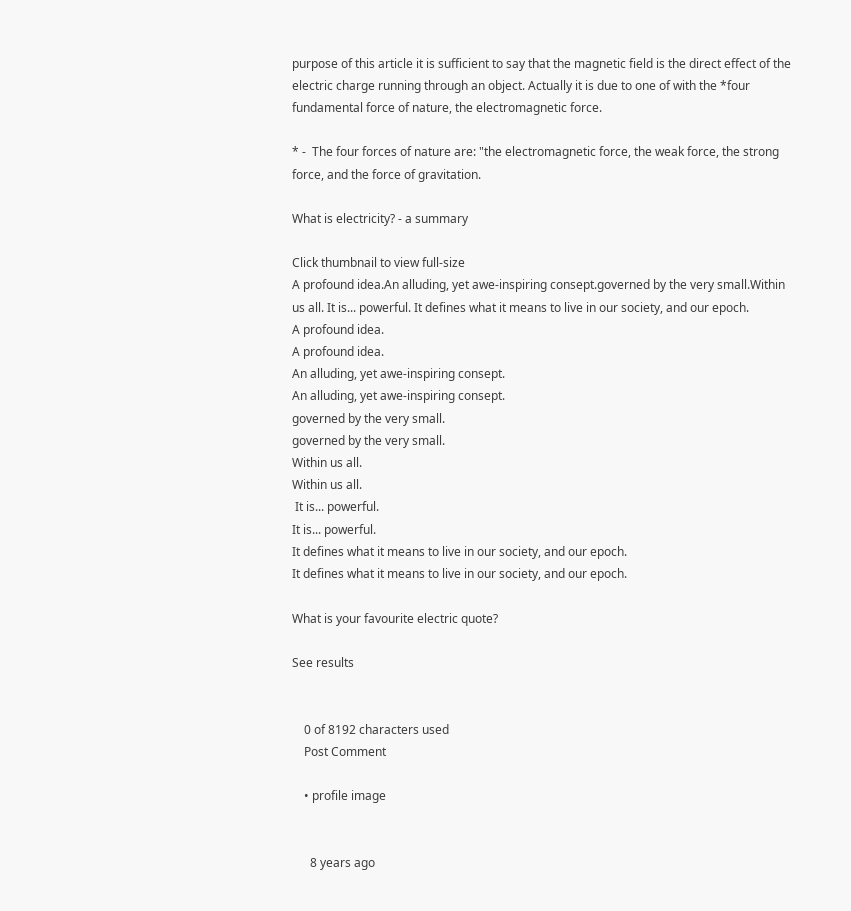purpose of this article it is sufficient to say that the magnetic field is the direct effect of the electric charge running through an object. Actually it is due to one of with the *four fundamental force of nature, the electromagnetic force.

* -  The four forces of nature are: "the electromagnetic force, the weak force, the strong force, and the force of gravitation.

What is electricity? - a summary

Click thumbnail to view full-size
A profound idea.An alluding, yet awe-inspiring consept.governed by the very small.Within us all. It is... powerful. It defines what it means to live in our society, and our epoch.
A profound idea.
A profound idea.
An alluding, yet awe-inspiring consept.
An alluding, yet awe-inspiring consept.
governed by the very small.
governed by the very small.
Within us all.
Within us all.
 It is... powerful.
It is... powerful.
It defines what it means to live in our society, and our epoch.
It defines what it means to live in our society, and our epoch.

What is your favourite electric quote?

See results


    0 of 8192 characters used
    Post Comment

    • profile image


      8 years ago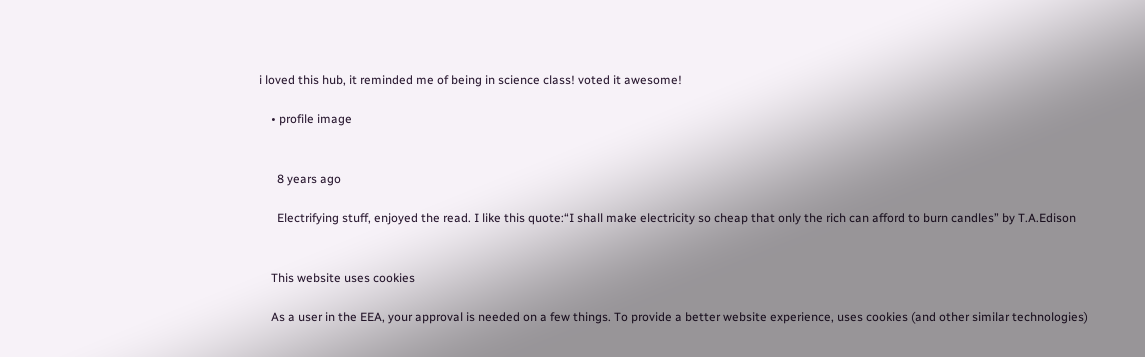i loved this hub, it reminded me of being in science class! voted it awesome!

    • profile image


      8 years ago

      Electrifying stuff, enjoyed the read. I like this quote:“I shall make electricity so cheap that only the rich can afford to burn candles” by T.A.Edison


    This website uses cookies

    As a user in the EEA, your approval is needed on a few things. To provide a better website experience, uses cookies (and other similar technologies)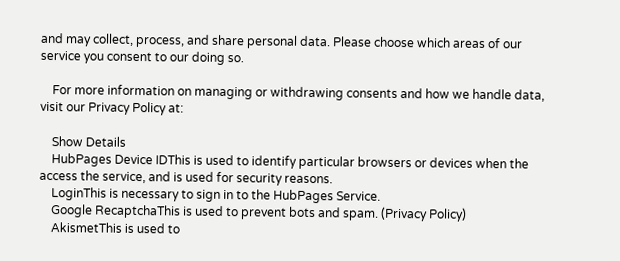and may collect, process, and share personal data. Please choose which areas of our service you consent to our doing so.

    For more information on managing or withdrawing consents and how we handle data, visit our Privacy Policy at:

    Show Details
    HubPages Device IDThis is used to identify particular browsers or devices when the access the service, and is used for security reasons.
    LoginThis is necessary to sign in to the HubPages Service.
    Google RecaptchaThis is used to prevent bots and spam. (Privacy Policy)
    AkismetThis is used to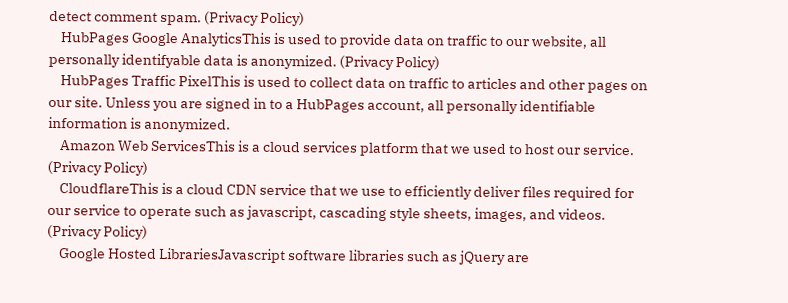detect comment spam. (Privacy Policy)
    HubPages Google AnalyticsThis is used to provide data on traffic to our website, all personally identifyable data is anonymized. (Privacy Policy)
    HubPages Traffic PixelThis is used to collect data on traffic to articles and other pages on our site. Unless you are signed in to a HubPages account, all personally identifiable information is anonymized.
    Amazon Web ServicesThis is a cloud services platform that we used to host our service. (Privacy Policy)
    CloudflareThis is a cloud CDN service that we use to efficiently deliver files required for our service to operate such as javascript, cascading style sheets, images, and videos. (Privacy Policy)
    Google Hosted LibrariesJavascript software libraries such as jQuery are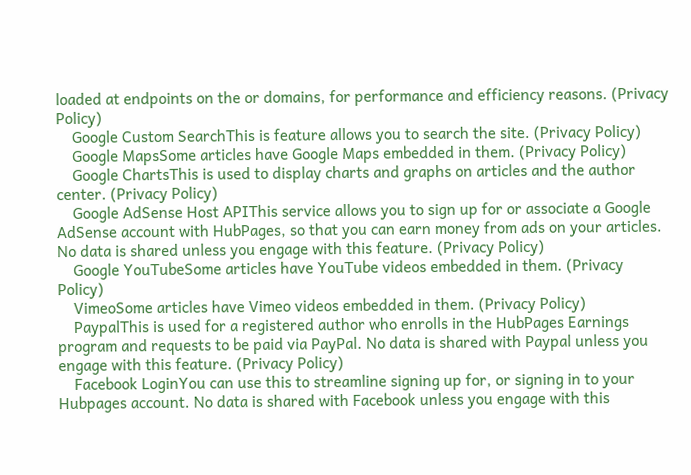loaded at endpoints on the or domains, for performance and efficiency reasons. (Privacy Policy)
    Google Custom SearchThis is feature allows you to search the site. (Privacy Policy)
    Google MapsSome articles have Google Maps embedded in them. (Privacy Policy)
    Google ChartsThis is used to display charts and graphs on articles and the author center. (Privacy Policy)
    Google AdSense Host APIThis service allows you to sign up for or associate a Google AdSense account with HubPages, so that you can earn money from ads on your articles. No data is shared unless you engage with this feature. (Privacy Policy)
    Google YouTubeSome articles have YouTube videos embedded in them. (Privacy Policy)
    VimeoSome articles have Vimeo videos embedded in them. (Privacy Policy)
    PaypalThis is used for a registered author who enrolls in the HubPages Earnings program and requests to be paid via PayPal. No data is shared with Paypal unless you engage with this feature. (Privacy Policy)
    Facebook LoginYou can use this to streamline signing up for, or signing in to your Hubpages account. No data is shared with Facebook unless you engage with this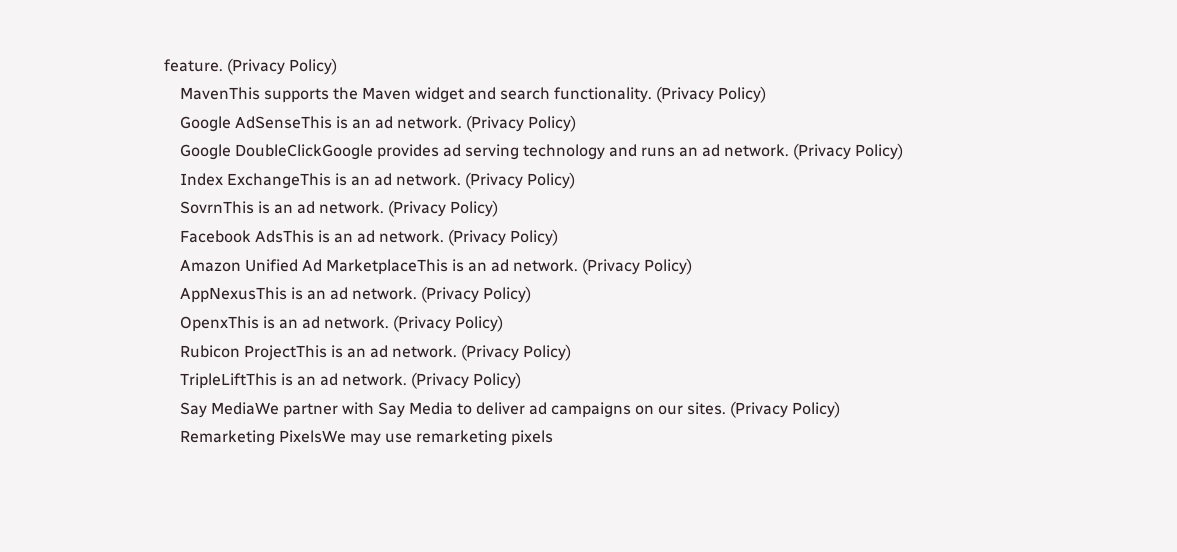feature. (Privacy Policy)
    MavenThis supports the Maven widget and search functionality. (Privacy Policy)
    Google AdSenseThis is an ad network. (Privacy Policy)
    Google DoubleClickGoogle provides ad serving technology and runs an ad network. (Privacy Policy)
    Index ExchangeThis is an ad network. (Privacy Policy)
    SovrnThis is an ad network. (Privacy Policy)
    Facebook AdsThis is an ad network. (Privacy Policy)
    Amazon Unified Ad MarketplaceThis is an ad network. (Privacy Policy)
    AppNexusThis is an ad network. (Privacy Policy)
    OpenxThis is an ad network. (Privacy Policy)
    Rubicon ProjectThis is an ad network. (Privacy Policy)
    TripleLiftThis is an ad network. (Privacy Policy)
    Say MediaWe partner with Say Media to deliver ad campaigns on our sites. (Privacy Policy)
    Remarketing PixelsWe may use remarketing pixels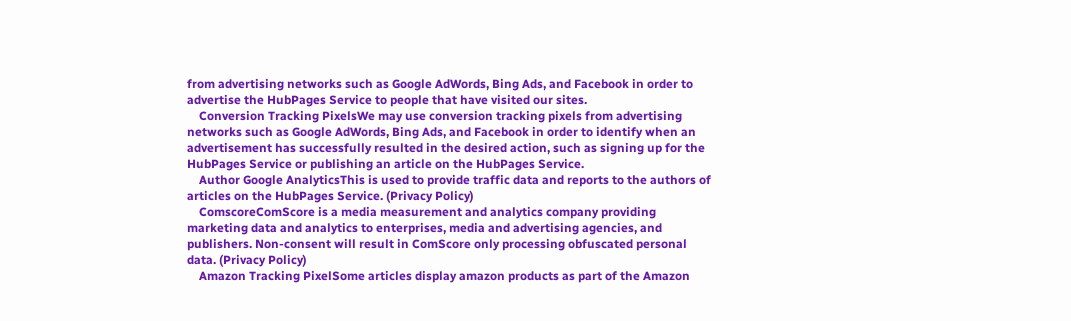from advertising networks such as Google AdWords, Bing Ads, and Facebook in order to advertise the HubPages Service to people that have visited our sites.
    Conversion Tracking PixelsWe may use conversion tracking pixels from advertising networks such as Google AdWords, Bing Ads, and Facebook in order to identify when an advertisement has successfully resulted in the desired action, such as signing up for the HubPages Service or publishing an article on the HubPages Service.
    Author Google AnalyticsThis is used to provide traffic data and reports to the authors of articles on the HubPages Service. (Privacy Policy)
    ComscoreComScore is a media measurement and analytics company providing marketing data and analytics to enterprises, media and advertising agencies, and publishers. Non-consent will result in ComScore only processing obfuscated personal data. (Privacy Policy)
    Amazon Tracking PixelSome articles display amazon products as part of the Amazon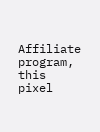Affiliate program, this pixel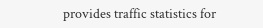provides traffic statistics for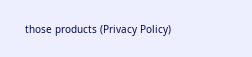those products (Privacy Policy)